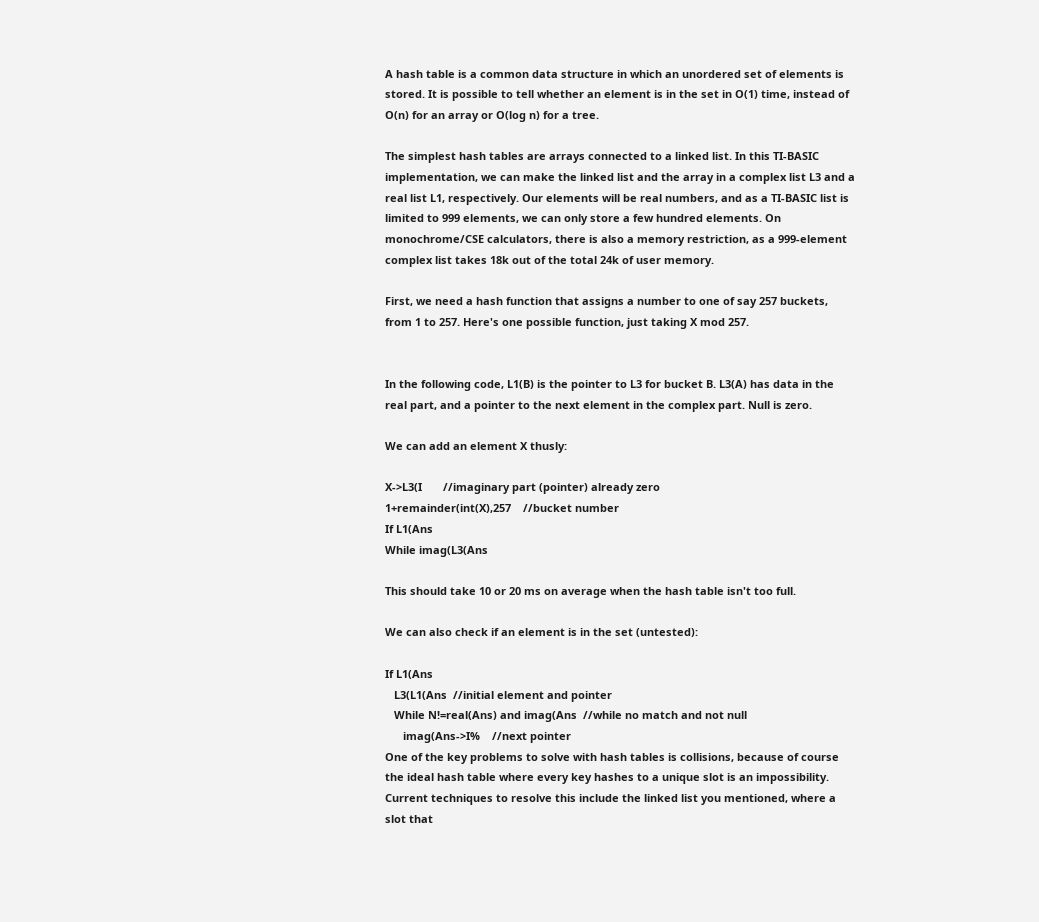A hash table is a common data structure in which an unordered set of elements is stored. It is possible to tell whether an element is in the set in O(1) time, instead of O(n) for an array or O(log n) for a tree.

The simplest hash tables are arrays connected to a linked list. In this TI-BASIC implementation, we can make the linked list and the array in a complex list L3 and a real list L1, respectively. Our elements will be real numbers, and as a TI-BASIC list is limited to 999 elements, we can only store a few hundred elements. On monochrome/CSE calculators, there is also a memory restriction, as a 999-element complex list takes 18k out of the total 24k of user memory.

First, we need a hash function that assigns a number to one of say 257 buckets, from 1 to 257. Here's one possible function, just taking X mod 257.


In the following code, L1(B) is the pointer to L3 for bucket B. L3(A) has data in the real part, and a pointer to the next element in the complex part. Null is zero.

We can add an element X thusly:

X->L3(I       //imaginary part (pointer) already zero
1+remainder(int(X),257    //bucket number
If L1(Ans
While imag(L3(Ans

This should take 10 or 20 ms on average when the hash table isn't too full.

We can also check if an element is in the set (untested):

If L1(Ans
   L3(L1(Ans  //initial element and pointer
   While N!=real(Ans) and imag(Ans  //while no match and not null
      imag(Ans->I%    //next pointer
One of the key problems to solve with hash tables is collisions, because of course the ideal hash table where every key hashes to a unique slot is an impossibility. Current techniques to resolve this include the linked list you mentioned, where a slot that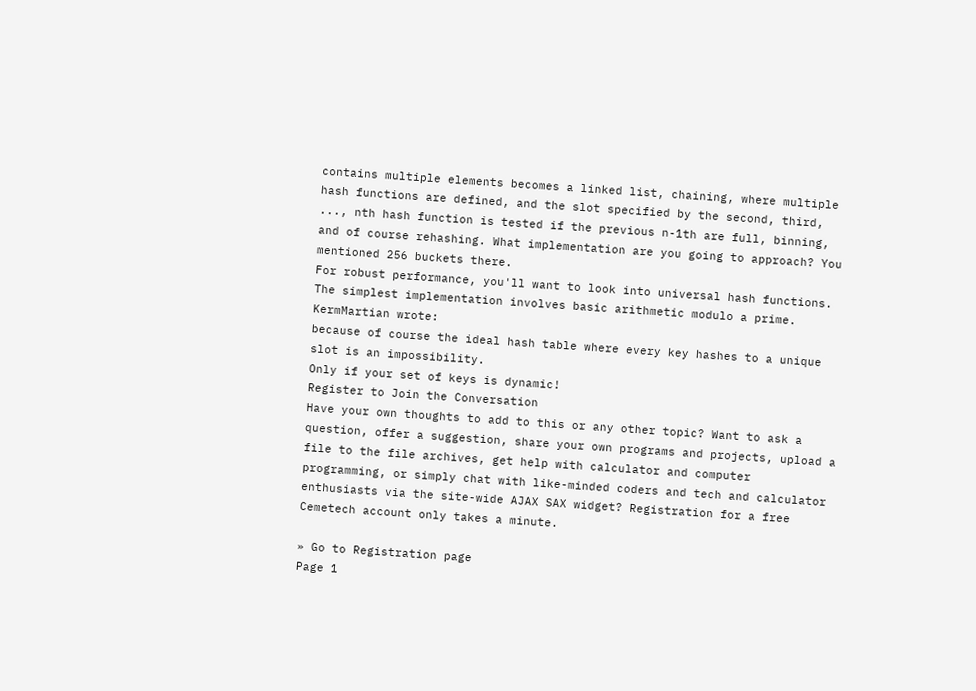contains multiple elements becomes a linked list, chaining, where multiple hash functions are defined, and the slot specified by the second, third, ..., nth hash function is tested if the previous n-1th are full, binning, and of course rehashing. What implementation are you going to approach? You mentioned 256 buckets there.
For robust performance, you'll want to look into universal hash functions. The simplest implementation involves basic arithmetic modulo a prime.
KermMartian wrote:
because of course the ideal hash table where every key hashes to a unique slot is an impossibility.
Only if your set of keys is dynamic!
Register to Join the Conversation
Have your own thoughts to add to this or any other topic? Want to ask a question, offer a suggestion, share your own programs and projects, upload a file to the file archives, get help with calculator and computer programming, or simply chat with like-minded coders and tech and calculator enthusiasts via the site-wide AJAX SAX widget? Registration for a free Cemetech account only takes a minute.

» Go to Registration page
Page 1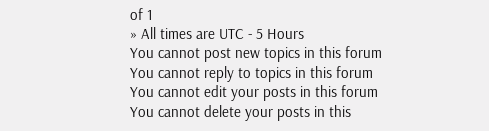of 1
» All times are UTC - 5 Hours
You cannot post new topics in this forum
You cannot reply to topics in this forum
You cannot edit your posts in this forum
You cannot delete your posts in this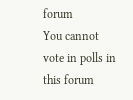forum
You cannot vote in polls in this forum